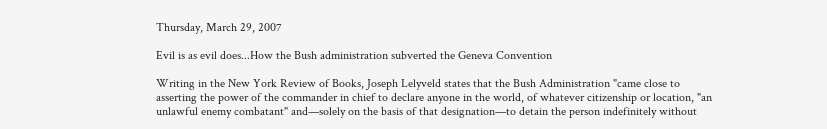Thursday, March 29, 2007

Evil is as evil does...How the Bush administration subverted the Geneva Convention

Writing in the New York Review of Books, Joseph Lelyveld states that the Bush Administration "came close to asserting the power of the commander in chief to declare anyone in the world, of whatever citizenship or location, "an unlawful enemy combatant" and—solely on the basis of that designation—to detain the person indefinitely without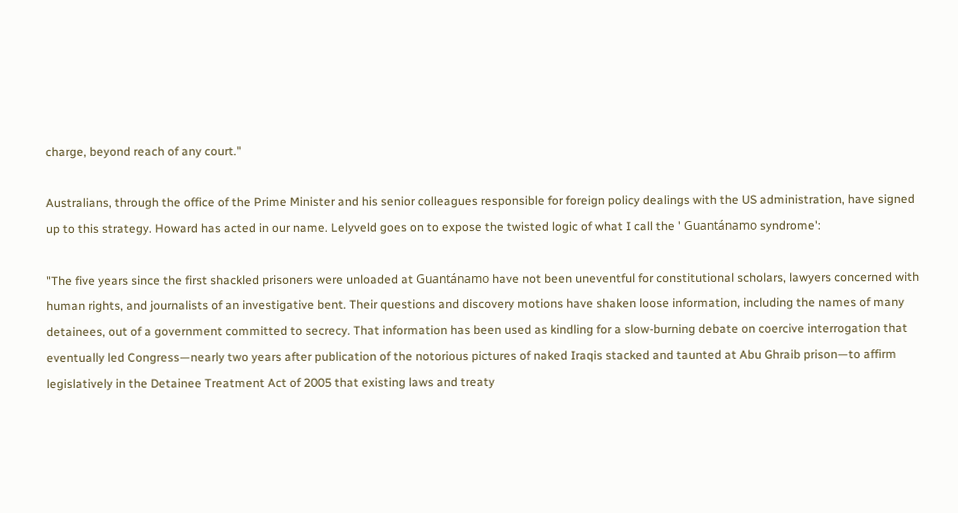charge, beyond reach of any court."

Australians, through the office of the Prime Minister and his senior colleagues responsible for foreign policy dealings with the US administration, have signed up to this strategy. Howard has acted in our name. Lelyveld goes on to expose the twisted logic of what I call the ' Guantánamo syndrome':

"The five years since the first shackled prisoners were unloaded at Guantánamo have not been uneventful for constitutional scholars, lawyers concerned with human rights, and journalists of an investigative bent. Their questions and discovery motions have shaken loose information, including the names of many detainees, out of a government committed to secrecy. That information has been used as kindling for a slow-burning debate on coercive interrogation that eventually led Congress—nearly two years after publication of the notorious pictures of naked Iraqis stacked and taunted at Abu Ghraib prison—to affirm legislatively in the Detainee Treatment Act of 2005 that existing laws and treaty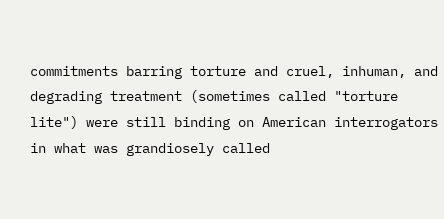commitments barring torture and cruel, inhuman, and degrading treatment (sometimes called "torture lite") were still binding on American interrogators in what was grandiosely called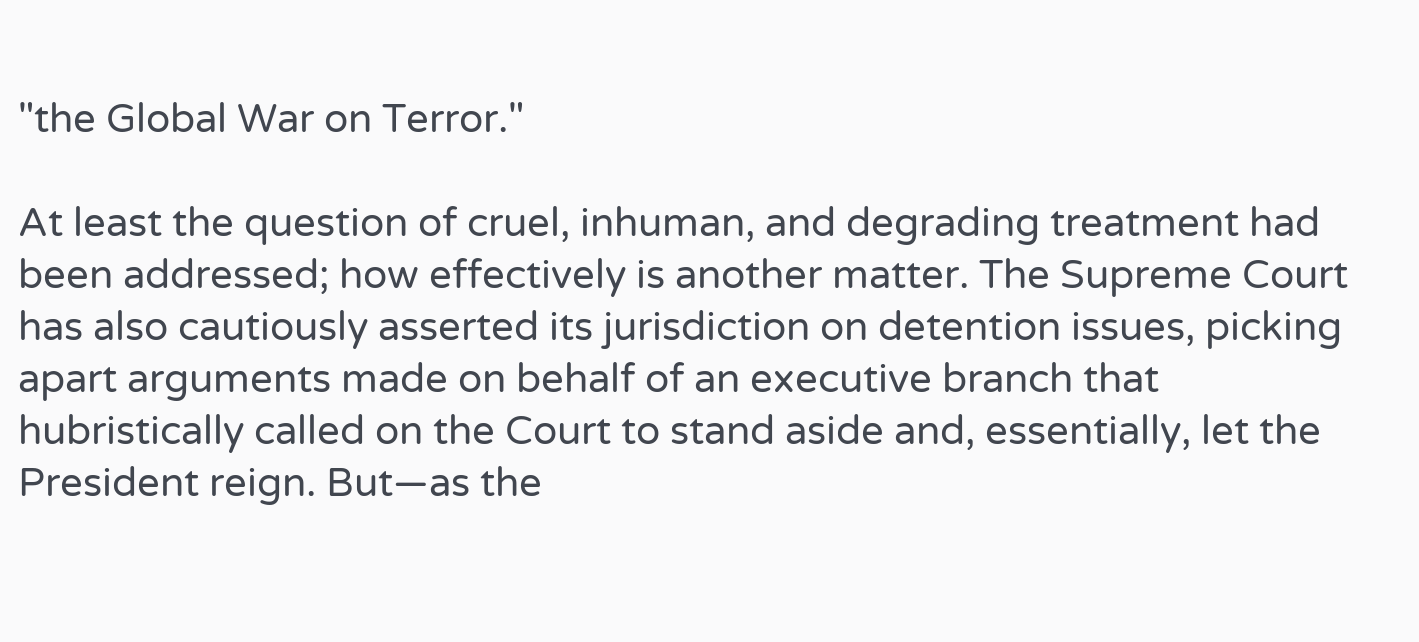"the Global War on Terror."

At least the question of cruel, inhuman, and degrading treatment had been addressed; how effectively is another matter. The Supreme Court has also cautiously asserted its jurisdiction on detention issues, picking apart arguments made on behalf of an executive branch that hubristically called on the Court to stand aside and, essentially, let the President reign. But—as the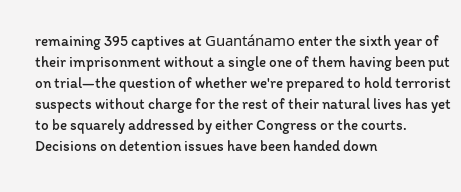remaining 395 captives at Guantánamo enter the sixth year of their imprisonment without a single one of them having been put on trial—the question of whether we're prepared to hold terrorist suspects without charge for the rest of their natural lives has yet to be squarely addressed by either Congress or the courts. Decisions on detention issues have been handed down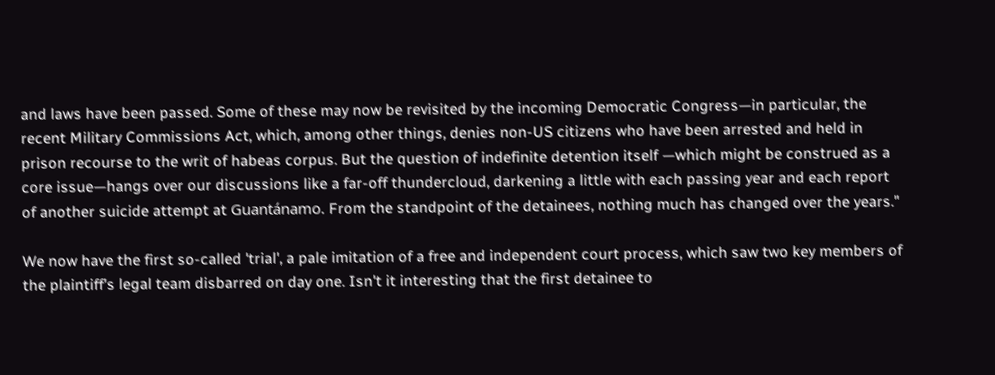and laws have been passed. Some of these may now be revisited by the incoming Democratic Congress—in particular, the recent Military Commissions Act, which, among other things, denies non-US citizens who have been arrested and held in prison recourse to the writ of habeas corpus. But the question of indefinite detention itself —which might be construed as a core issue—hangs over our discussions like a far-off thundercloud, darkening a little with each passing year and each report of another suicide attempt at Guantánamo. From the standpoint of the detainees, nothing much has changed over the years."

We now have the first so-called 'trial', a pale imitation of a free and independent court process, which saw two key members of the plaintiff's legal team disbarred on day one. Isn't it interesting that the first detainee to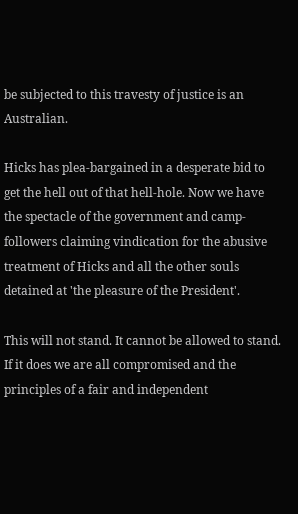be subjected to this travesty of justice is an Australian.

Hicks has plea-bargained in a desperate bid to get the hell out of that hell-hole. Now we have the spectacle of the government and camp-followers claiming vindication for the abusive treatment of Hicks and all the other souls detained at 'the pleasure of the President'.

This will not stand. It cannot be allowed to stand. If it does we are all compromised and the principles of a fair and independent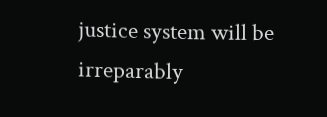justice system will be irreparably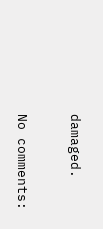damaged.

No comments: